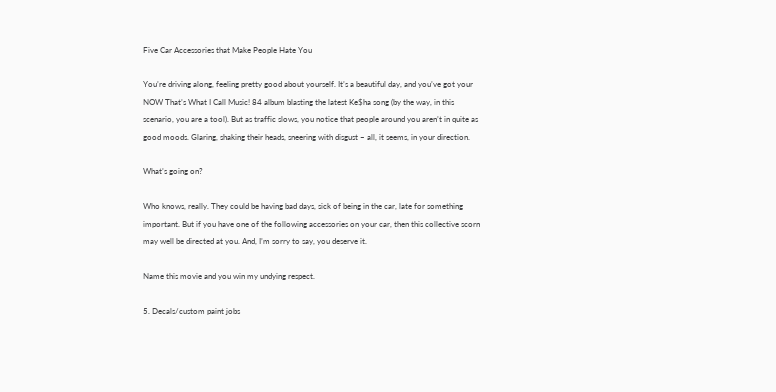Five Car Accessories that Make People Hate You

You’re driving along, feeling pretty good about yourself. It’s a beautiful day, and you’ve got your NOW That’s What I Call Music! 84 album blasting the latest Ke$ha song (by the way, in this scenario, you are a tool). But as traffic slows, you notice that people around you aren’t in quite as good moods. Glaring, shaking their heads, sneering with disgust – all, it seems, in your direction.

What’s going on?

Who knows, really. They could be having bad days, sick of being in the car, late for something important. But if you have one of the following accessories on your car, then this collective scorn may well be directed at you. And, I’m sorry to say, you deserve it.

Name this movie and you win my undying respect.

5. Decals/custom paint jobs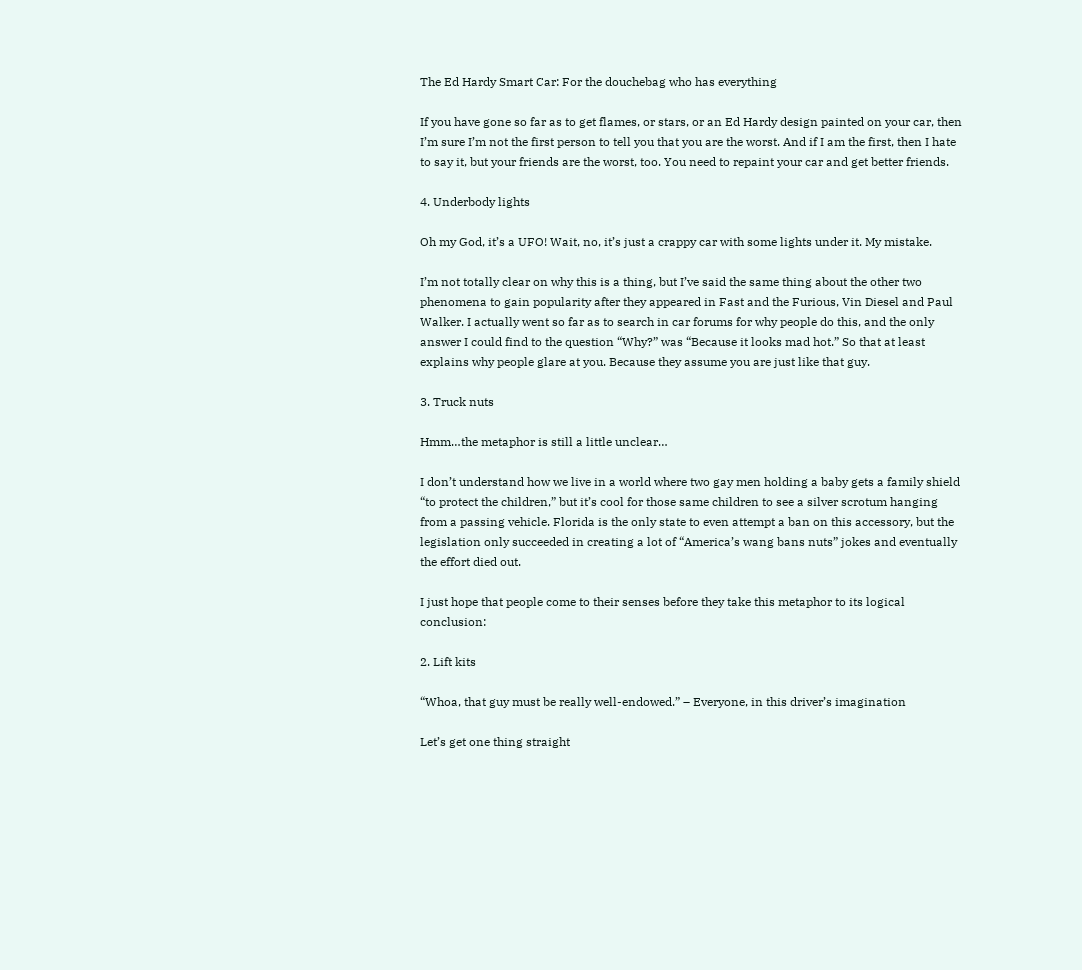The Ed Hardy Smart Car: For the douchebag who has everything

If you have gone so far as to get flames, or stars, or an Ed Hardy design painted on your car, then I’m sure I’m not the first person to tell you that you are the worst. And if I am the first, then I hate to say it, but your friends are the worst, too. You need to repaint your car and get better friends.

4. Underbody lights

Oh my God, it’s a UFO! Wait, no, it’s just a crappy car with some lights under it. My mistake.

I’m not totally clear on why this is a thing, but I’ve said the same thing about the other two phenomena to gain popularity after they appeared in Fast and the Furious, Vin Diesel and Paul Walker. I actually went so far as to search in car forums for why people do this, and the only answer I could find to the question “Why?” was “Because it looks mad hot.” So that at least explains why people glare at you. Because they assume you are just like that guy.

3. Truck nuts

Hmm…the metaphor is still a little unclear…

I don’t understand how we live in a world where two gay men holding a baby gets a family shield “to protect the children,” but it’s cool for those same children to see a silver scrotum hanging from a passing vehicle. Florida is the only state to even attempt a ban on this accessory, but the legislation only succeeded in creating a lot of “America’s wang bans nuts” jokes and eventually the effort died out.

I just hope that people come to their senses before they take this metaphor to its logical conclusion:

2. Lift kits

“Whoa, that guy must be really well-endowed.” – Everyone, in this driver’s imagination

Let’s get one thing straight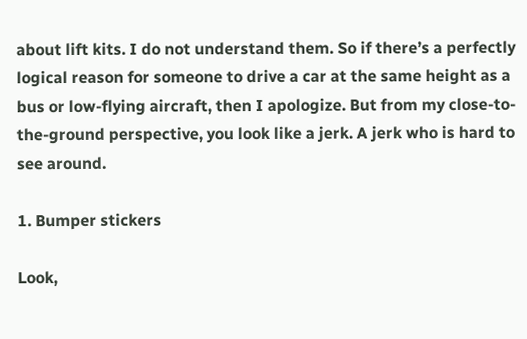about lift kits. I do not understand them. So if there’s a perfectly logical reason for someone to drive a car at the same height as a bus or low-flying aircraft, then I apologize. But from my close-to-the-ground perspective, you look like a jerk. A jerk who is hard to see around.

1. Bumper stickers

Look,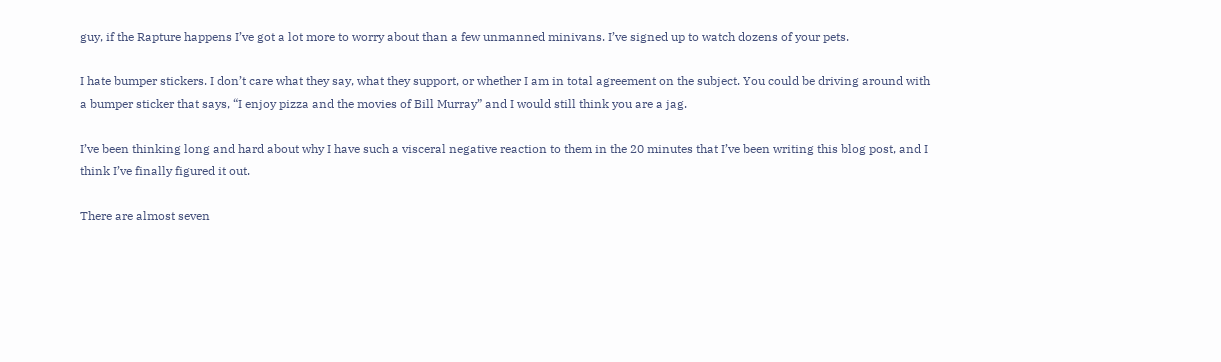guy, if the Rapture happens I’ve got a lot more to worry about than a few unmanned minivans. I’ve signed up to watch dozens of your pets.

I hate bumper stickers. I don’t care what they say, what they support, or whether I am in total agreement on the subject. You could be driving around with a bumper sticker that says, “I enjoy pizza and the movies of Bill Murray” and I would still think you are a jag.

I’ve been thinking long and hard about why I have such a visceral negative reaction to them in the 20 minutes that I’ve been writing this blog post, and I think I’ve finally figured it out.

There are almost seven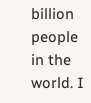billion people in the world. I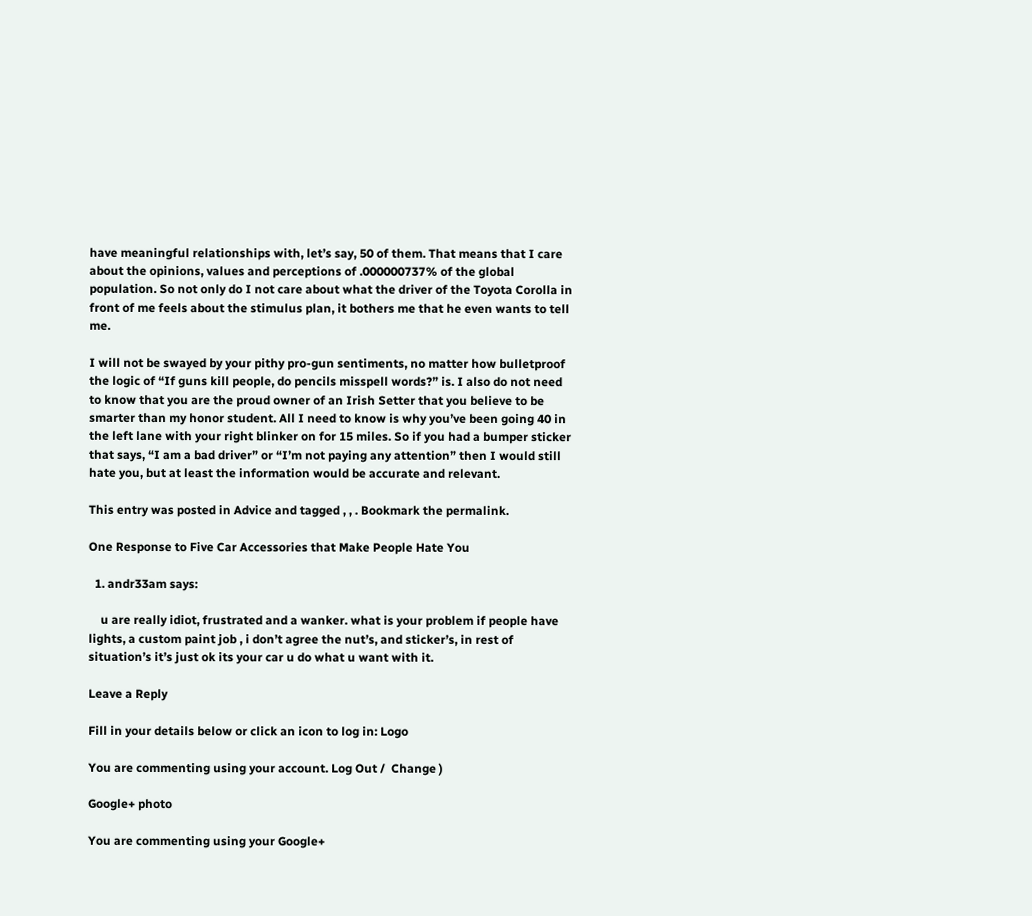have meaningful relationships with, let’s say, 50 of them. That means that I care about the opinions, values and perceptions of .000000737% of the global population. So not only do I not care about what the driver of the Toyota Corolla in front of me feels about the stimulus plan, it bothers me that he even wants to tell me.

I will not be swayed by your pithy pro-gun sentiments, no matter how bulletproof the logic of “If guns kill people, do pencils misspell words?” is. I also do not need to know that you are the proud owner of an Irish Setter that you believe to be smarter than my honor student. All I need to know is why you’ve been going 40 in the left lane with your right blinker on for 15 miles. So if you had a bumper sticker that says, “I am a bad driver” or “I’m not paying any attention” then I would still hate you, but at least the information would be accurate and relevant.

This entry was posted in Advice and tagged , , . Bookmark the permalink.

One Response to Five Car Accessories that Make People Hate You

  1. andr33am says:

    u are really idiot, frustrated and a wanker. what is your problem if people have lights, a custom paint job , i don’t agree the nut’s, and sticker’s, in rest of situation’s it’s just ok its your car u do what u want with it.

Leave a Reply

Fill in your details below or click an icon to log in: Logo

You are commenting using your account. Log Out /  Change )

Google+ photo

You are commenting using your Google+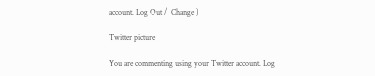account. Log Out /  Change )

Twitter picture

You are commenting using your Twitter account. Log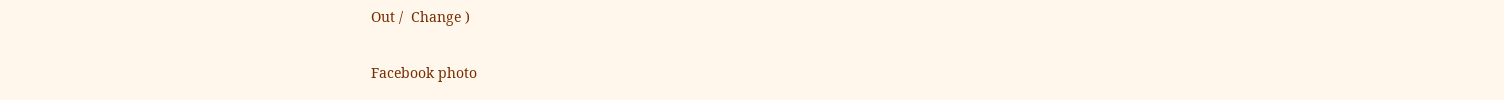Out /  Change )

Facebook photo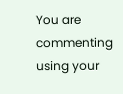You are commenting using your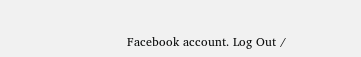Facebook account. Log Out /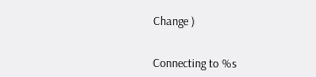Change )


Connecting to %s